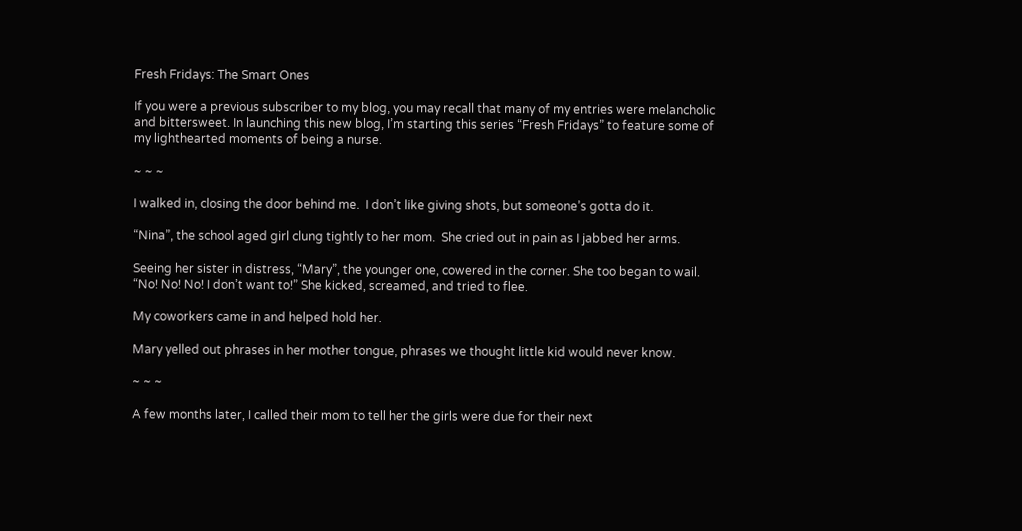Fresh Fridays: The Smart Ones

If you were a previous subscriber to my blog, you may recall that many of my entries were melancholic and bittersweet. In launching this new blog, I’m starting this series “Fresh Fridays” to feature some of my lighthearted moments of being a nurse.

~ ~ ~

I walked in, closing the door behind me.  I don’t like giving shots, but someone’s gotta do it.

“Nina”, the school aged girl clung tightly to her mom.  She cried out in pain as I jabbed her arms.

Seeing her sister in distress, “Mary”, the younger one, cowered in the corner. She too began to wail. “No! No! No! I don’t want to!” She kicked, screamed, and tried to flee.

My coworkers came in and helped hold her.

Mary yelled out phrases in her mother tongue, phrases we thought little kid would never know.

~ ~ ~

A few months later, I called their mom to tell her the girls were due for their next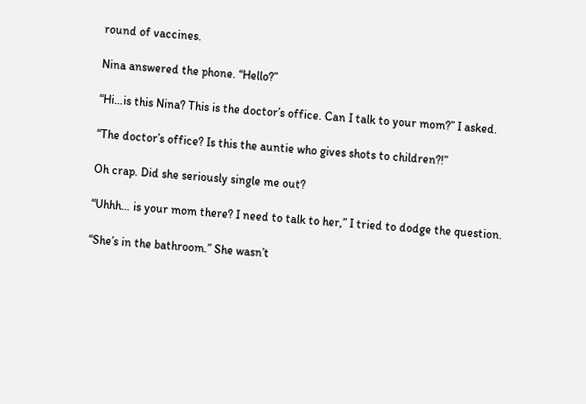round of vaccines.

Nina answered the phone. “Hello?”

“Hi…is this Nina? This is the doctor’s office. Can I talk to your mom?” I asked.

“The doctor’s office? Is this the auntie who gives shots to children?!”

Oh crap. Did she seriously single me out?

“Uhhh… is your mom there? I need to talk to her,” I tried to dodge the question.

“She’s in the bathroom.” She wasn’t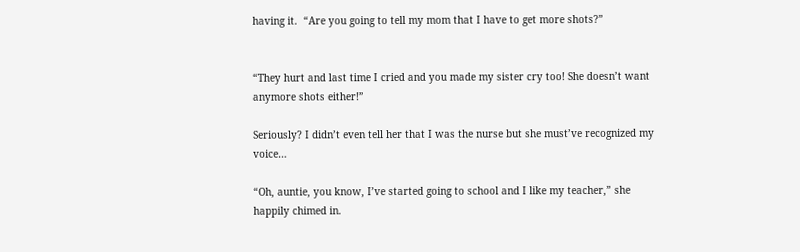having it.  “Are you going to tell my mom that I have to get more shots?”


“They hurt and last time I cried and you made my sister cry too! She doesn’t want anymore shots either!”

Seriously? I didn’t even tell her that I was the nurse but she must’ve recognized my voice…

“Oh, auntie, you know, I’ve started going to school and I like my teacher,” she happily chimed in.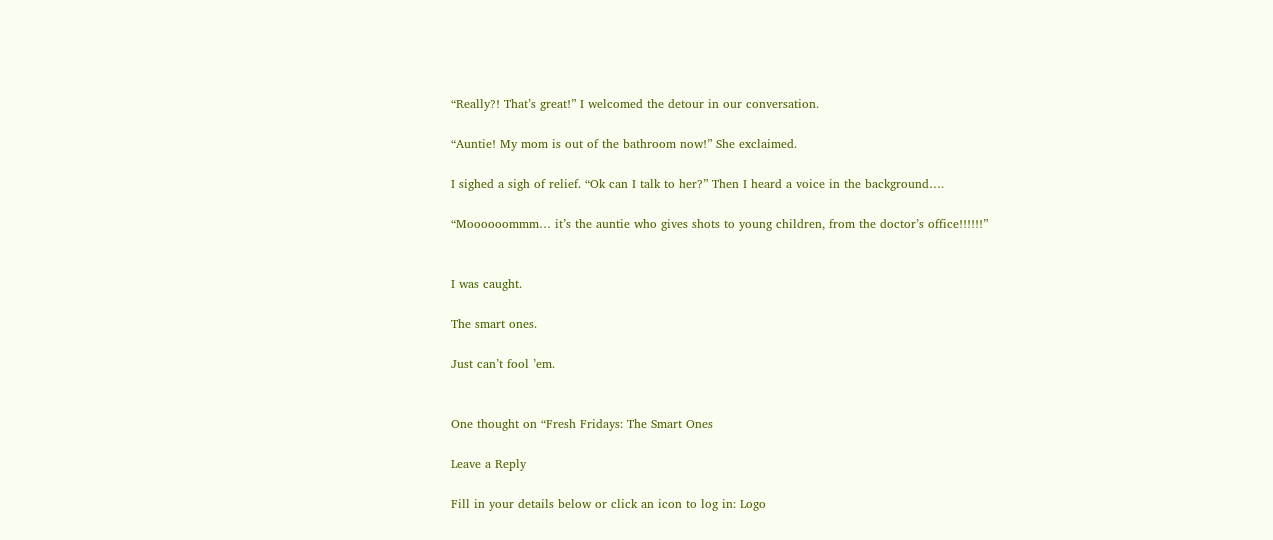“Really?! That’s great!” I welcomed the detour in our conversation.

“Auntie! My mom is out of the bathroom now!” She exclaimed.

I sighed a sigh of relief. “Ok can I talk to her?” Then I heard a voice in the background….

“Moooooommm… it’s the auntie who gives shots to young children, from the doctor’s office!!!!!!”


I was caught.

The smart ones.

Just can’t fool ’em.


One thought on “Fresh Fridays: The Smart Ones

Leave a Reply

Fill in your details below or click an icon to log in: Logo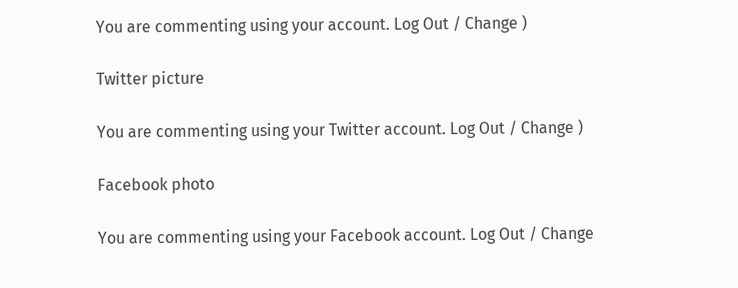You are commenting using your account. Log Out / Change )

Twitter picture

You are commenting using your Twitter account. Log Out / Change )

Facebook photo

You are commenting using your Facebook account. Log Out / Change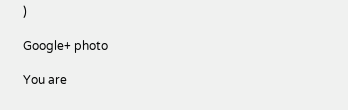)

Google+ photo

You are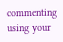commenting using your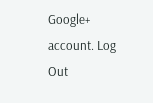Google+ account. Log Out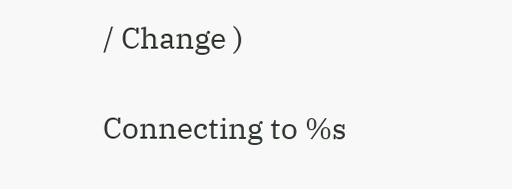/ Change )

Connecting to %s